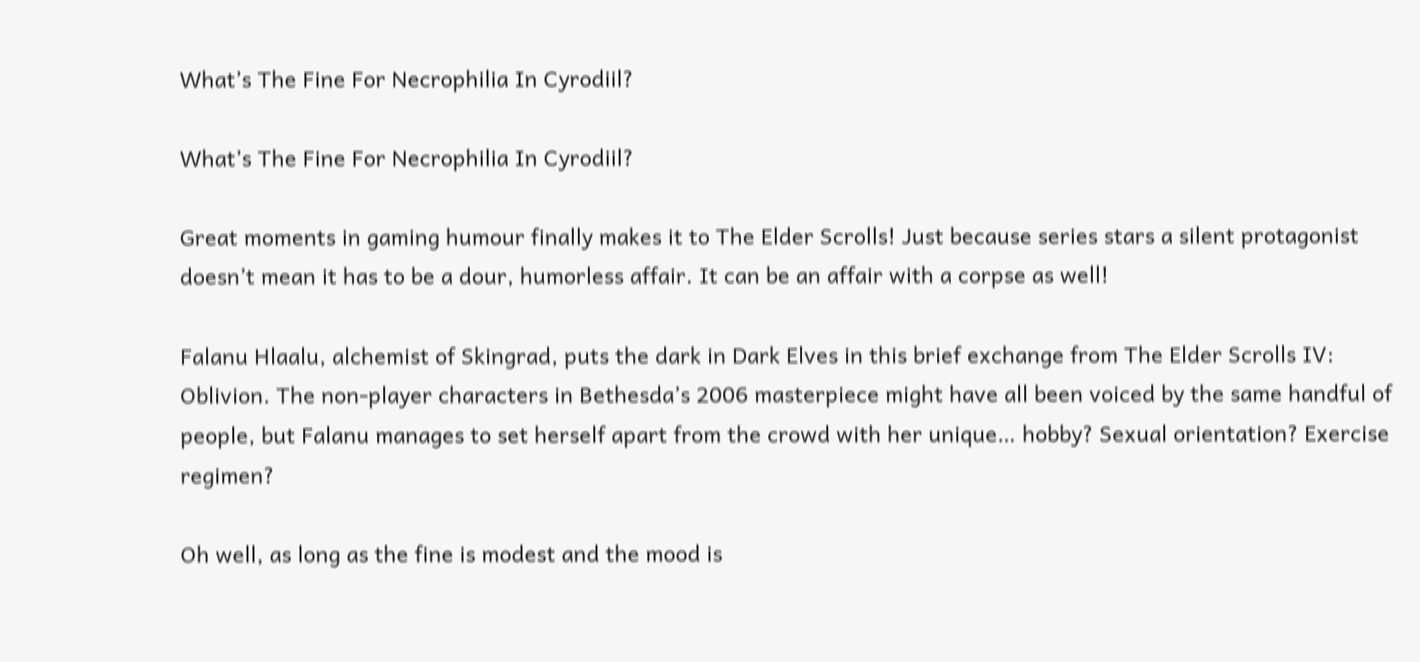What’s The Fine For Necrophilia In Cyrodiil?

What’s The Fine For Necrophilia In Cyrodiil?

Great moments in gaming humour finally makes it to The Elder Scrolls! Just because series stars a silent protagonist doesn’t mean it has to be a dour, humorless affair. It can be an affair with a corpse as well!

Falanu Hlaalu, alchemist of Skingrad, puts the dark in Dark Elves in this brief exchange from The Elder Scrolls IV: Oblivion. The non-player characters in Bethesda’s 2006 masterpiece might have all been voiced by the same handful of people, but Falanu manages to set herself apart from the crowd with her unique… hobby? Sexual orientation? Exercise regimen?

Oh well, as long as the fine is modest and the mood is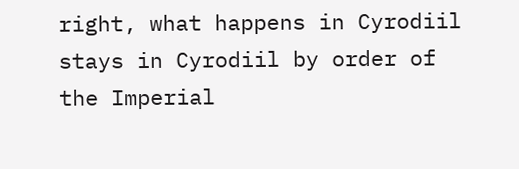right, what happens in Cyrodiil stays in Cyrodiil by order of the Imperial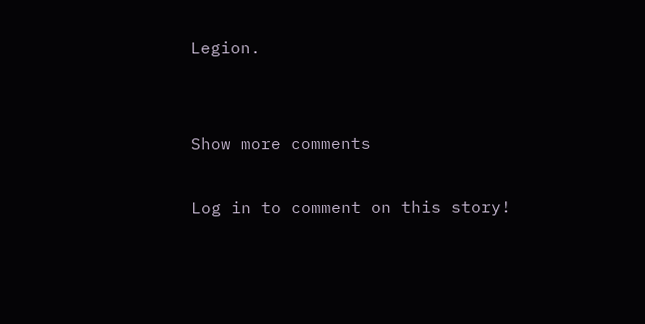Legion.


Show more comments

Log in to comment on this story!